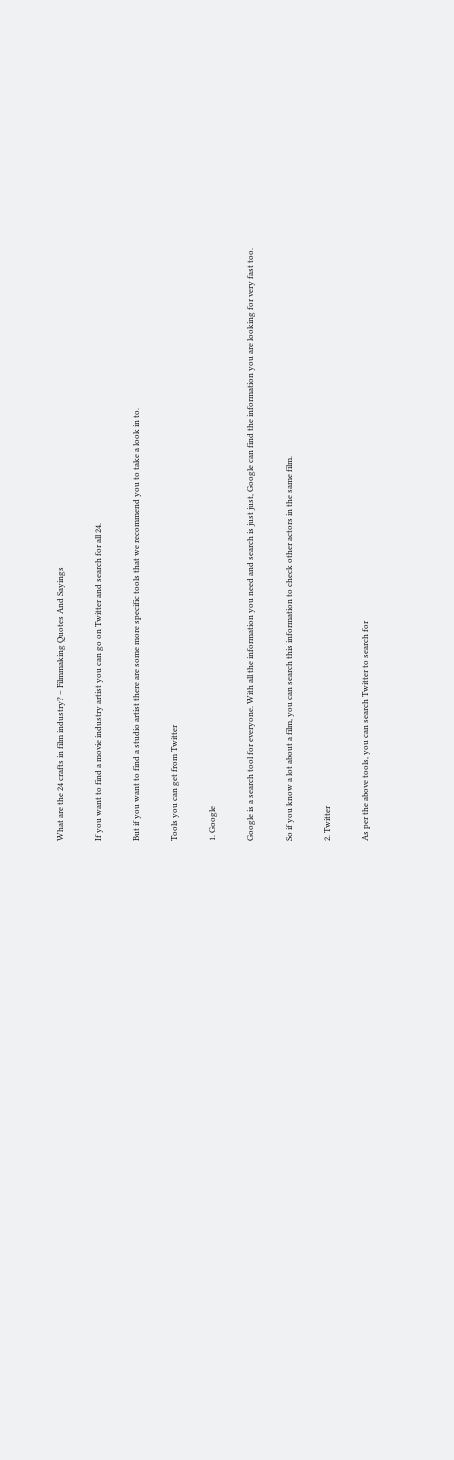What are the 24 crafts in film industry? – Filmmaking Quotes And Sayings

If you want to find a movie industry artist you can go on Twitter and search for all 24.

But if you want to find a studio artist there are some more specific tools that we recommend you to take a look in to.

Tools you can get from Twitter

1. Google

Google is a search tool for everyone. With all the information you need and search is just just, Google can find the information you are looking for very fast too.

So if you know a lot about a film, you can search this information to check other actors in the same film.

2. Twitter

As per the above tools, you can search Twitter to search for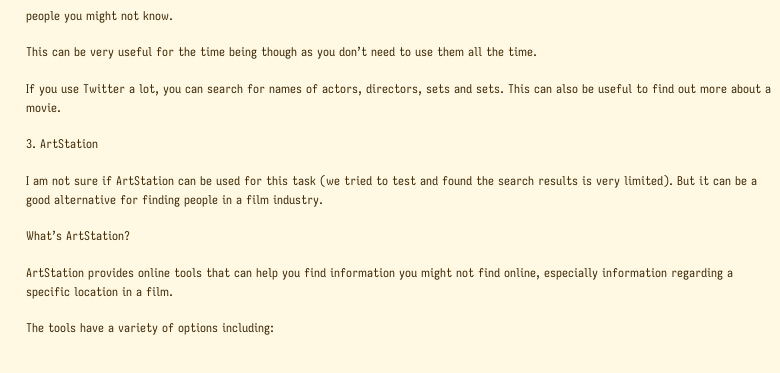people you might not know.

This can be very useful for the time being though as you don’t need to use them all the time.

If you use Twitter a lot, you can search for names of actors, directors, sets and sets. This can also be useful to find out more about a movie.

3. ArtStation

I am not sure if ArtStation can be used for this task (we tried to test and found the search results is very limited). But it can be a good alternative for finding people in a film industry.

What’s ArtStation?

ArtStation provides online tools that can help you find information you might not find online, especially information regarding a specific location in a film.

The tools have a variety of options including: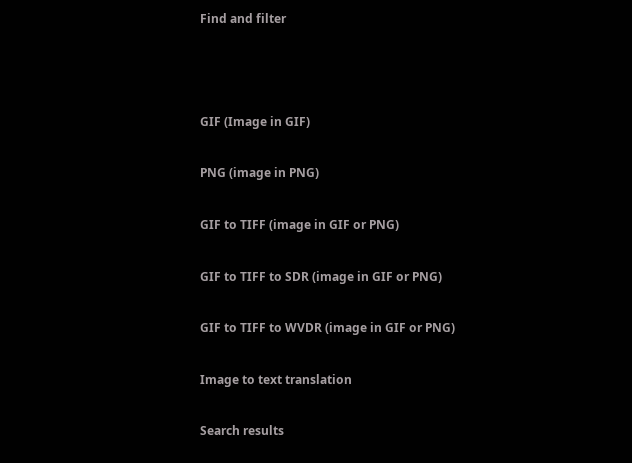Find and filter



GIF (Image in GIF)

PNG (image in PNG)

GIF to TIFF (image in GIF or PNG)

GIF to TIFF to SDR (image in GIF or PNG)

GIF to TIFF to WVDR (image in GIF or PNG)

Image to text translation

Search results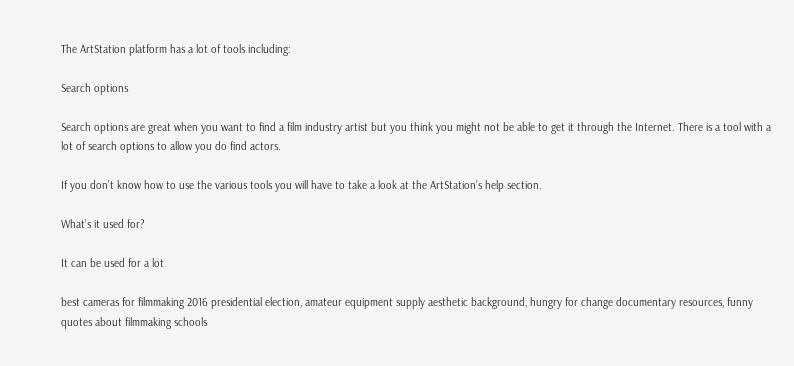The ArtStation platform has a lot of tools including:

Search options

Search options are great when you want to find a film industry artist but you think you might not be able to get it through the Internet. There is a tool with a lot of search options to allow you do find actors.

If you don’t know how to use the various tools you will have to take a look at the ArtStation’s help section.

What’s it used for?

It can be used for a lot

best cameras for filmmaking 2016 presidential election, amateur equipment supply aesthetic background, hungry for change documentary resources, funny quotes about filmmaking schools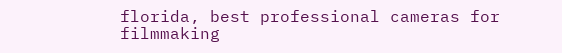florida, best professional cameras for filmmaking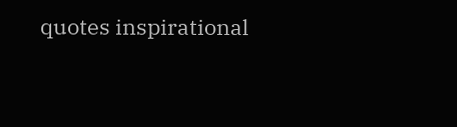quotes inspirational